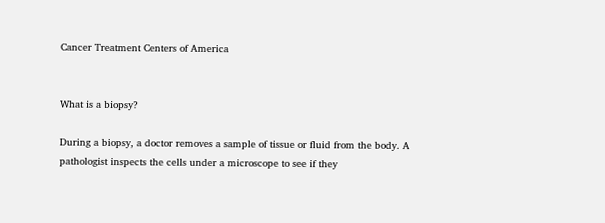Cancer Treatment Centers of America


What is a biopsy?

During a biopsy, a doctor removes a sample of tissue or fluid from the body. A pathologist inspects the cells under a microscope to see if they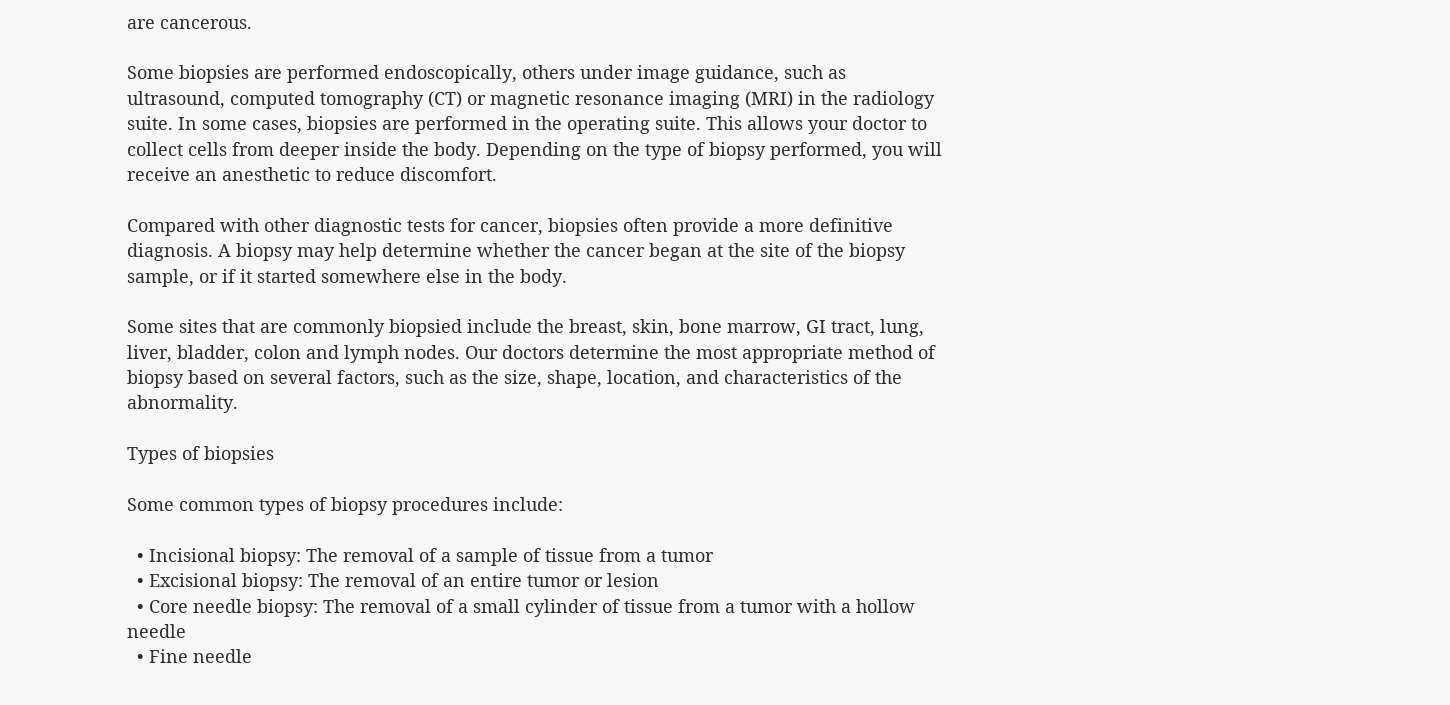are cancerous.

Some biopsies are performed endoscopically, others under image guidance, such as ultrasound, computed tomography (CT) or magnetic resonance imaging (MRI) in the radiology suite. In some cases, biopsies are performed in the operating suite. This allows your doctor to collect cells from deeper inside the body. Depending on the type of biopsy performed, you will receive an anesthetic to reduce discomfort.

Compared with other diagnostic tests for cancer, biopsies often provide a more definitive diagnosis. A biopsy may help determine whether the cancer began at the site of the biopsy sample, or if it started somewhere else in the body.

Some sites that are commonly biopsied include the breast, skin, bone marrow, GI tract, lung, liver, bladder, colon and lymph nodes. Our doctors determine the most appropriate method of biopsy based on several factors, such as the size, shape, location, and characteristics of the abnormality.

Types of biopsies

Some common types of biopsy procedures include:

  • Incisional biopsy: The removal of a sample of tissue from a tumor
  • Excisional biopsy: The removal of an entire tumor or lesion
  • Core needle biopsy: The removal of a small cylinder of tissue from a tumor with a hollow needle
  • Fine needle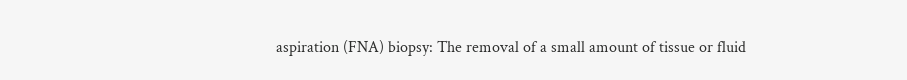aspiration (FNA) biopsy: The removal of a small amount of tissue or fluid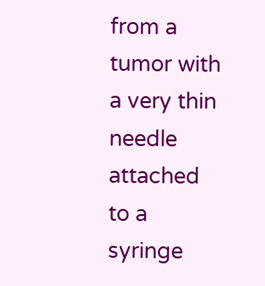from a tumor with a very thin needle attached to a syringe